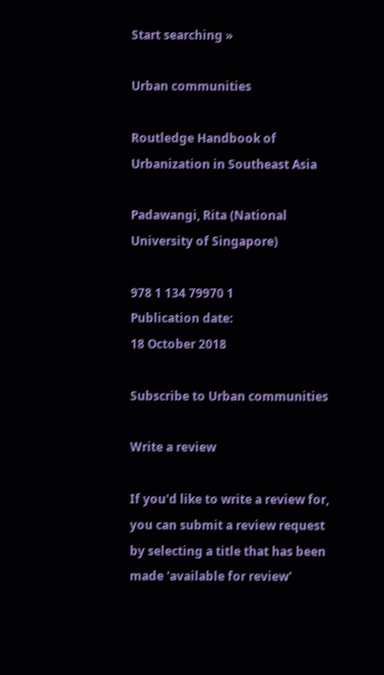Start searching »

Urban communities

Routledge Handbook of Urbanization in Southeast Asia

Padawangi, Rita (National University of Singapore)

978 1 134 79970 1
Publication date:
18 October 2018

Subscribe to Urban communities

Write a review

If you'd like to write a review for, you can submit a review request by selecting a title that has been made 'available for review'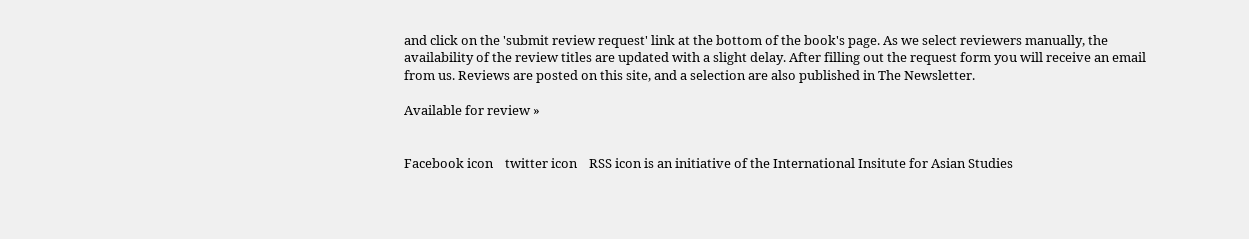and click on the 'submit review request' link at the bottom of the book's page. As we select reviewers manually, the availability of the review titles are updated with a slight delay. After filling out the request form you will receive an email from us. Reviews are posted on this site, and a selection are also published in The Newsletter.

Available for review »


Facebook icon    twitter icon    RSS icon is an initiative of the International Insitute for Asian Studies